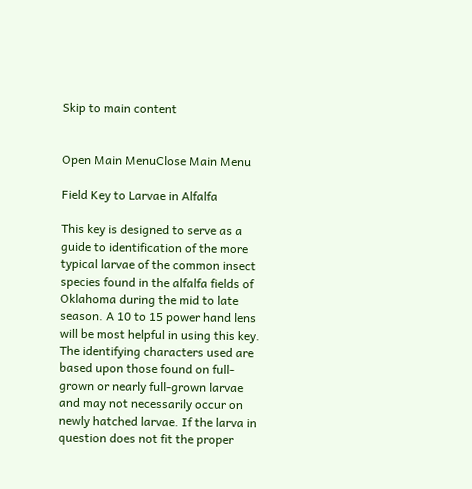Skip to main content


Open Main MenuClose Main Menu

Field Key to Larvae in Alfalfa

This key is designed to serve as a guide to identification of the more typical larvae of the common insect species found in the alfalfa fields of Oklahoma during the mid to late season. A 10 to 15 power hand lens will be most helpful in using this key. The identifying characters used are based upon those found on full-grown or nearly full-grown larvae and may not necessarily occur on newly hatched larvae. If the larva in question does not fit the proper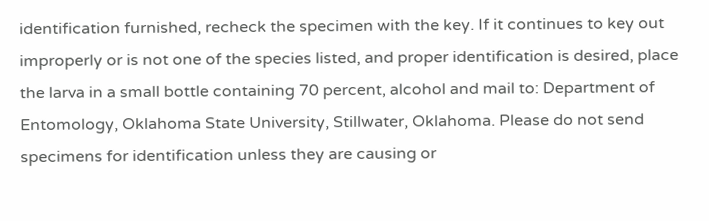identification furnished, recheck the specimen with the key. If it continues to key out improperly or is not one of the species listed, and proper identification is desired, place the larva in a small bottle containing 70 percent, alcohol and mail to: Department of Entomology, Oklahoma State University, Stillwater, Oklahoma. Please do not send specimens for identification unless they are causing or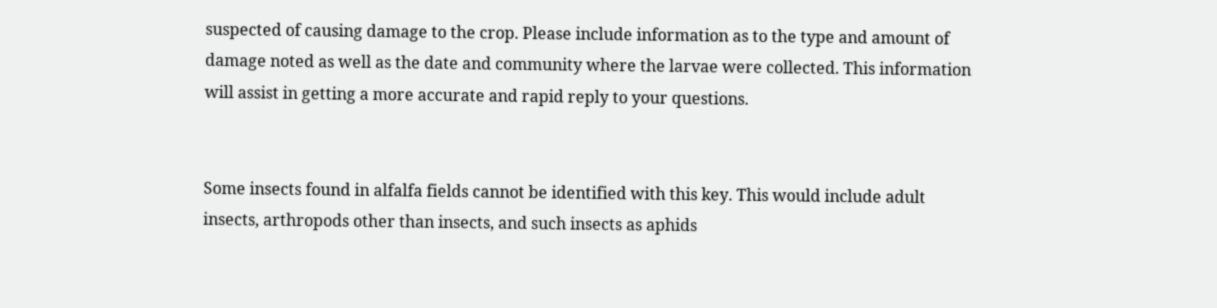suspected of causing damage to the crop. Please include information as to the type and amount of damage noted as well as the date and community where the larvae were collected. This information will assist in getting a more accurate and rapid reply to your questions.


Some insects found in alfalfa fields cannot be identified with this key. This would include adult insects, arthropods other than insects, and such insects as aphids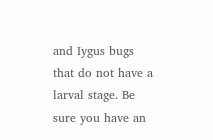and Iygus bugs that do not have a larval stage. Be sure you have an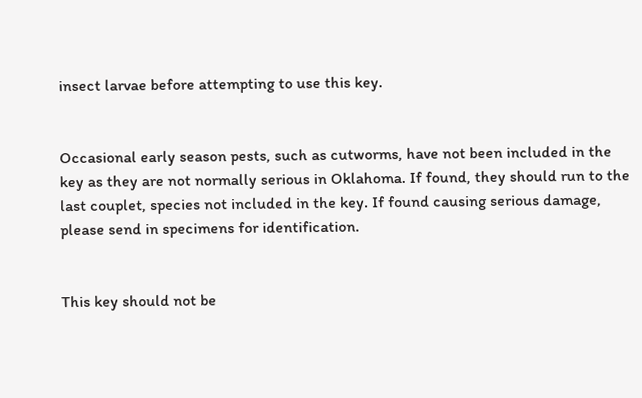insect larvae before attempting to use this key.


Occasional early season pests, such as cutworms, have not been included in the key as they are not normally serious in Oklahoma. If found, they should run to the last couplet, species not included in the key. If found causing serious damage, please send in specimens for identification.


This key should not be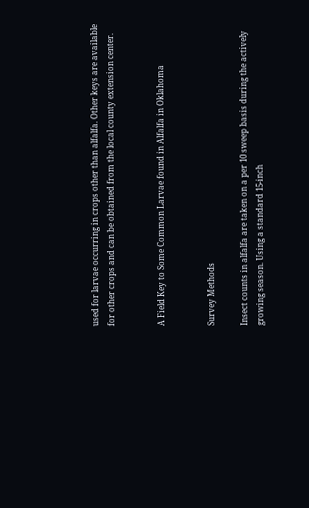used for larvae occurring in crops other than alfalfa. Other keys are available for other crops and can be obtained from the local county extension center.


A Field Key to Some Common Larvae found in Alfalfa in Oklahoma


Survey Methods

Insect counts in alfalfa are taken on a per 10 sweep basis during the actively growing season. Using a standard 15-inch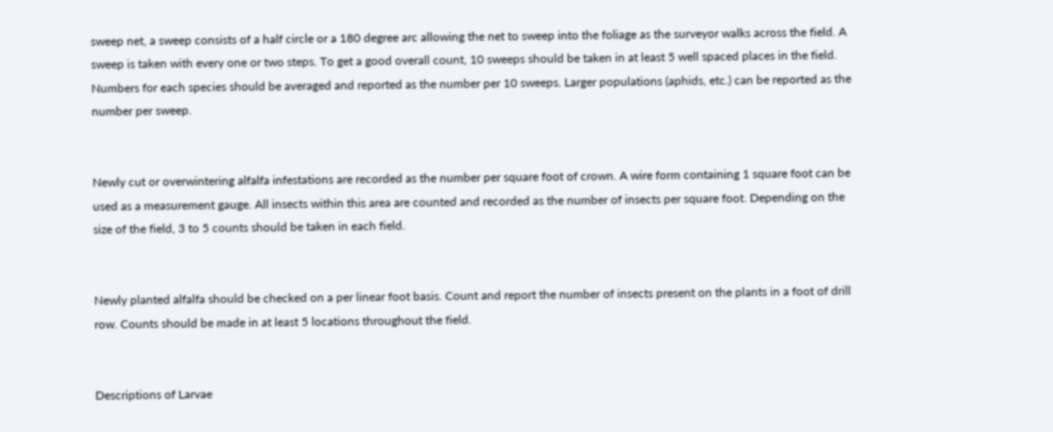sweep net, a sweep consists of a half circle or a 180 degree arc allowing the net to sweep into the foliage as the surveyor walks across the field. A sweep is taken with every one or two steps. To get a good overall count, 10 sweeps should be taken in at least 5 well spaced places in the field. Numbers for each species should be averaged and reported as the number per 10 sweeps. Larger populations (aphids, etc.) can be reported as the number per sweep.


Newly cut or overwintering alfalfa infestations are recorded as the number per square foot of crown. A wire form containing 1 square foot can be used as a measurement gauge. All insects within this area are counted and recorded as the number of insects per square foot. Depending on the size of the field, 3 to 5 counts should be taken in each field.


Newly planted alfalfa should be checked on a per linear foot basis. Count and report the number of insects present on the plants in a foot of drill row. Counts should be made in at least 5 locations throughout the field.


Descriptions of Larvae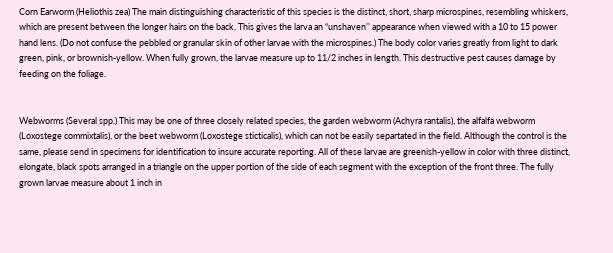Corn Earworm (Heliothis zea) The main distinguishing characteristic of this species is the distinct, short, sharp microspines, resembling whiskers, which are present between the longer hairs on the back. This gives the larva an “unshaven’’ appearance when viewed with a 10 to 15 power hand lens. (Do not confuse the pebbled or granular skin of other larvae with the microspines.) The body color varies greatly from light to dark green, pink, or brownish-yellow. When fully grown, the larvae measure up to 11/2 inches in length. This destructive pest causes damage by feeding on the foliage.


Webworms (Several spp.) This may be one of three closely related species, the garden webworm (Achyra rantalis), the alfalfa webworm (Loxostege commixtalis), or the beet webworm (Loxostege sticticalis), which can not be easily separtated in the field. Although the control is the same, please send in specimens for identification to insure accurate reporting. All of these larvae are greenish-yellow in color with three distinct, elongate, black spots arranged in a triangle on the upper portion of the side of each segment with the exception of the front three. The fully grown larvae measure about 1 inch in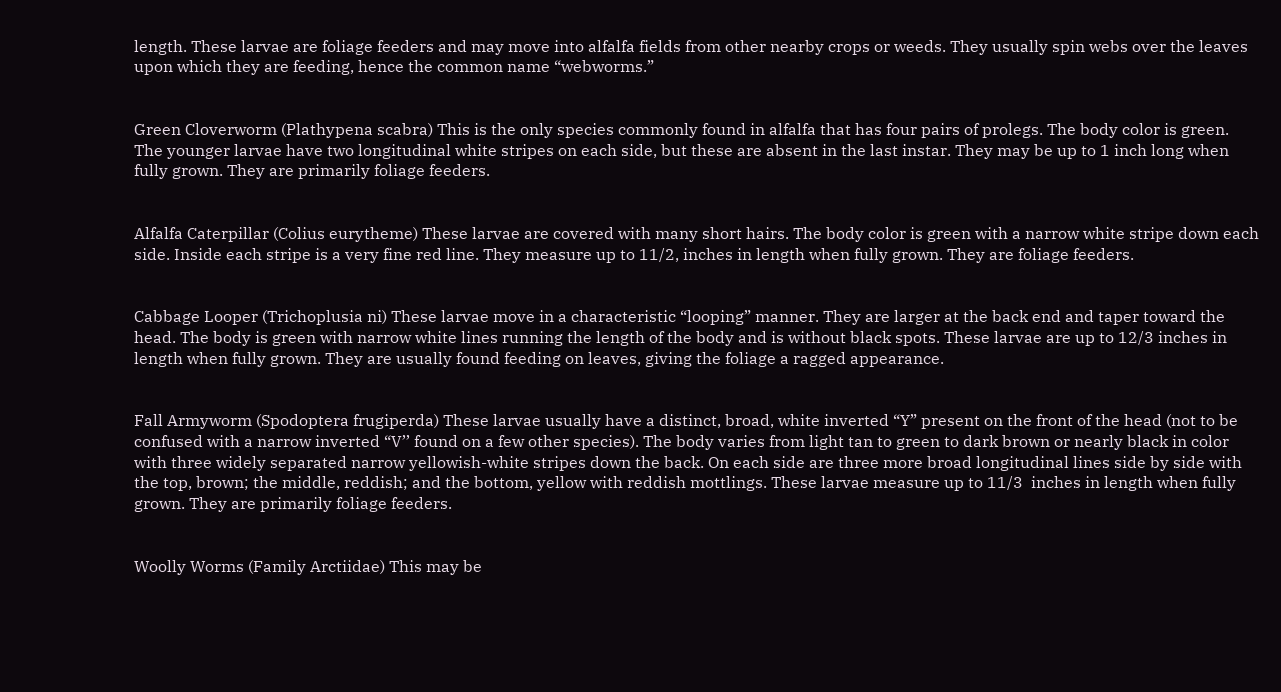length. These larvae are foliage feeders and may move into alfalfa fields from other nearby crops or weeds. They usually spin webs over the leaves upon which they are feeding, hence the common name “webworms.”


Green Cloverworm (Plathypena scabra) This is the only species commonly found in alfalfa that has four pairs of prolegs. The body color is green. The younger larvae have two longitudinal white stripes on each side, but these are absent in the last instar. They may be up to 1 inch long when fully grown. They are primarily foliage feeders.


Alfalfa Caterpillar (Colius eurytheme) These larvae are covered with many short hairs. The body color is green with a narrow white stripe down each side. Inside each stripe is a very fine red line. They measure up to 11/2, inches in length when fully grown. They are foliage feeders.


Cabbage Looper (Trichoplusia ni) These larvae move in a characteristic “looping” manner. They are larger at the back end and taper toward the head. The body is green with narrow white lines running the length of the body and is without black spots. These larvae are up to 12/3 inches in length when fully grown. They are usually found feeding on leaves, giving the foliage a ragged appearance.


Fall Armyworm (Spodoptera frugiperda) These larvae usually have a distinct, broad, white inverted “Y” present on the front of the head (not to be confused with a narrow inverted “V’’ found on a few other species). The body varies from light tan to green to dark brown or nearly black in color with three widely separated narrow yellowish-white stripes down the back. On each side are three more broad longitudinal lines side by side with the top, brown; the middle, reddish; and the bottom, yellow with reddish mottlings. These larvae measure up to 11/3  inches in length when fully grown. They are primarily foliage feeders.


Woolly Worms (Family Arctiidae) This may be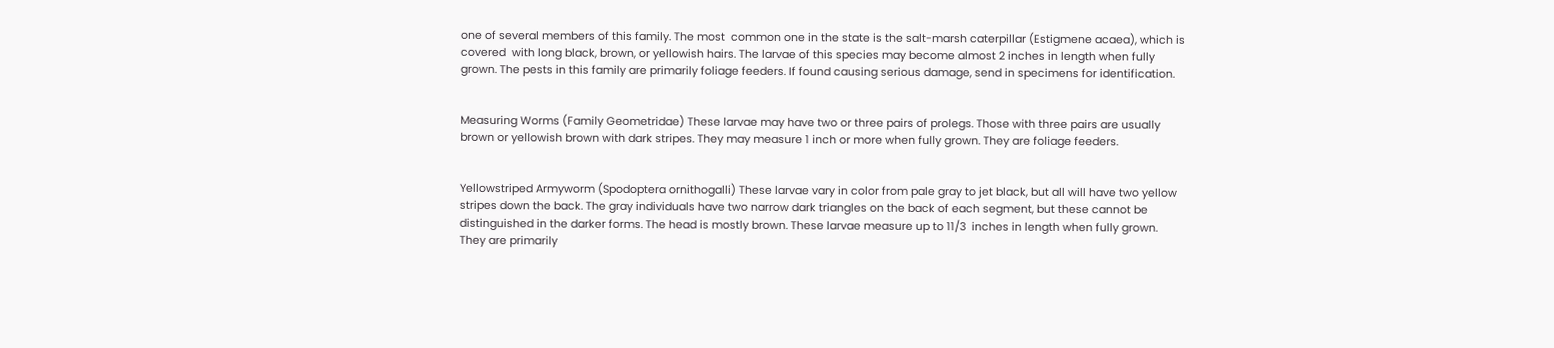one of several members of this family. The most  common one in the state is the salt-marsh caterpillar (Estigmene acaea), which is covered  with long black, brown, or yellowish hairs. The larvae of this species may become almost 2 inches in length when fully grown. The pests in this family are primarily foliage feeders. If found causing serious damage, send in specimens for identification.


Measuring Worms (Family Geometridae) These larvae may have two or three pairs of prolegs. Those with three pairs are usually brown or yellowish brown with dark stripes. They may measure 1 inch or more when fully grown. They are foliage feeders.


Yellowstriped Armyworm (Spodoptera ornithogalli) These larvae vary in color from pale gray to jet black, but all will have two yellow stripes down the back. The gray individuals have two narrow dark triangles on the back of each segment, but these cannot be distinguished in the darker forms. The head is mostly brown. These larvae measure up to 11/3  inches in length when fully grown. They are primarily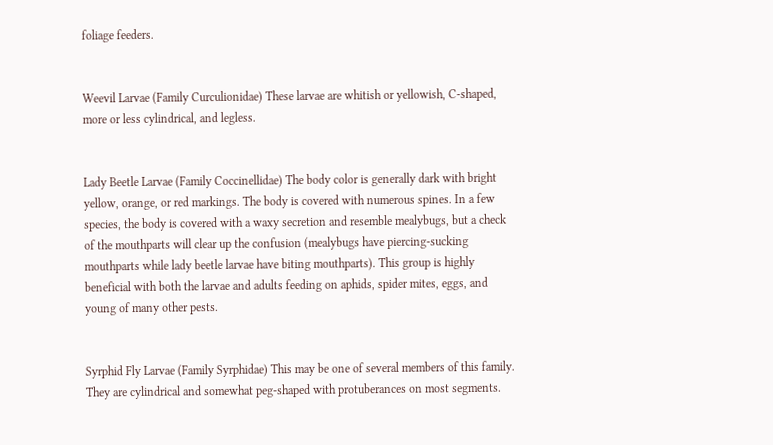foliage feeders.


Weevil Larvae (Family Curculionidae) These larvae are whitish or yellowish, C-shaped, more or less cylindrical, and legless.


Lady Beetle Larvae (Family Coccinellidae) The body color is generally dark with bright yellow, orange, or red markings. The body is covered with numerous spines. In a few species, the body is covered with a waxy secretion and resemble mealybugs, but a check of the mouthparts will clear up the confusion (mealybugs have piercing-sucking mouthparts while lady beetle larvae have biting mouthparts). This group is highly beneficial with both the larvae and adults feeding on aphids, spider mites, eggs, and young of many other pests.


Syrphid Fly Larvae (Family Syrphidae) This may be one of several members of this family. They are cylindrical and somewhat peg-shaped with protuberances on most segments.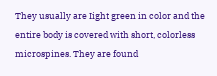They usually are Iight green in color and the entire body is covered with short, colorless microspines. They are found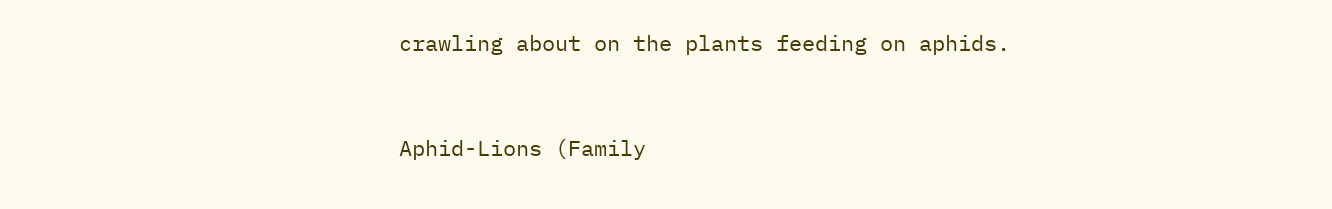crawling about on the plants feeding on aphids.


Aphid-Lions (Family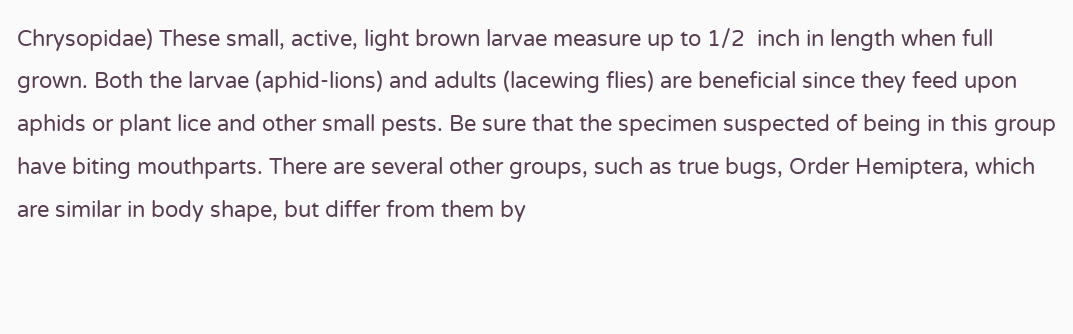Chrysopidae) These small, active, light brown larvae measure up to 1/2  inch in length when full grown. Both the larvae (aphid-lions) and adults (lacewing flies) are beneficial since they feed upon aphids or plant lice and other small pests. Be sure that the specimen suspected of being in this group have biting mouthparts. There are several other groups, such as true bugs, Order Hemiptera, which are similar in body shape, but differ from them by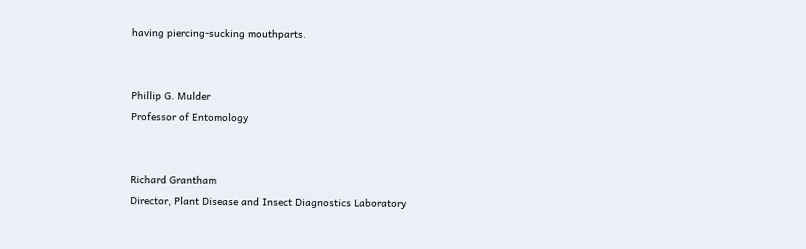having piercing-sucking mouthparts.


Phillip G. Mulder
Professor of Entomology


Richard Grantham
Director, Plant Disease and Insect Diagnostics Laboratory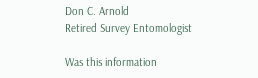Don C. Arnold
Retired Survey Entomologist

Was this information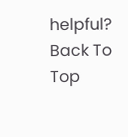helpful?
Back To Top